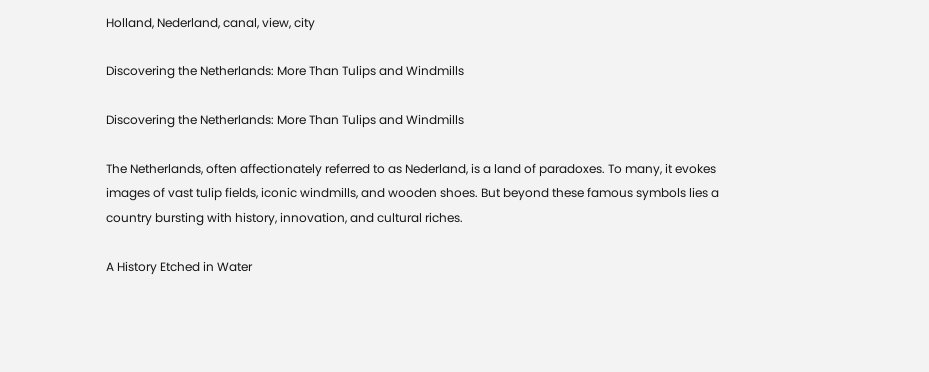Holland, Nederland, canal, view, city

Discovering the Netherlands: More Than Tulips and Windmills

Discovering the Netherlands: More Than Tulips and Windmills

The Netherlands, often affectionately referred to as Nederland, is a land of paradoxes. To many, it evokes images of vast tulip fields, iconic windmills, and wooden shoes. But beyond these famous symbols lies a country bursting with history, innovation, and cultural riches.

A History Etched in Water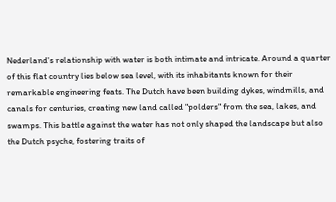Nederland's relationship with water is both intimate and intricate. Around a quarter of this flat country lies below sea level, with its inhabitants known for their remarkable engineering feats. The Dutch have been building dykes, windmills, and canals for centuries, creating new land called "polders" from the sea, lakes, and swamps. This battle against the water has not only shaped the landscape but also the Dutch psyche, fostering traits of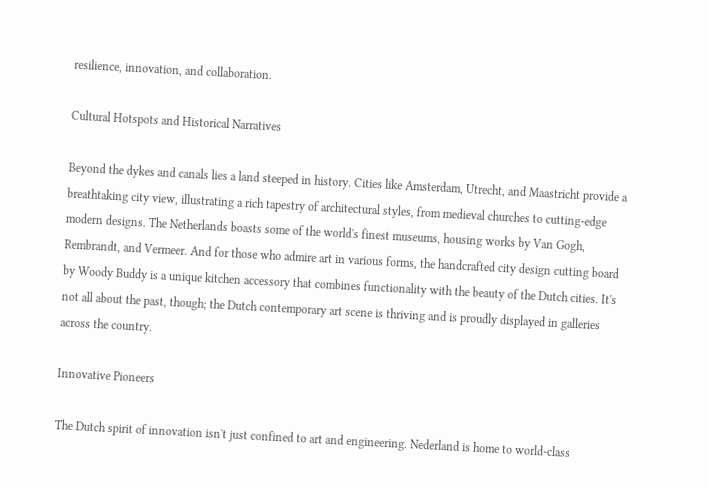resilience, innovation, and collaboration.

Cultural Hotspots and Historical Narratives

Beyond the dykes and canals lies a land steeped in history. Cities like Amsterdam, Utrecht, and Maastricht provide a breathtaking city view, illustrating a rich tapestry of architectural styles, from medieval churches to cutting-edge modern designs. The Netherlands boasts some of the world's finest museums, housing works by Van Gogh, Rembrandt, and Vermeer. And for those who admire art in various forms, the handcrafted city design cutting board by Woody Buddy is a unique kitchen accessory that combines functionality with the beauty of the Dutch cities. It's not all about the past, though; the Dutch contemporary art scene is thriving and is proudly displayed in galleries across the country.

Innovative Pioneers

The Dutch spirit of innovation isn't just confined to art and engineering. Nederland is home to world-class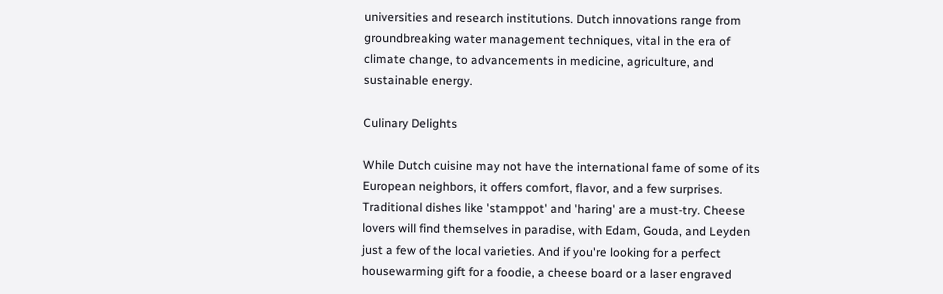universities and research institutions. Dutch innovations range from groundbreaking water management techniques, vital in the era of climate change, to advancements in medicine, agriculture, and sustainable energy.

Culinary Delights

While Dutch cuisine may not have the international fame of some of its European neighbors, it offers comfort, flavor, and a few surprises. Traditional dishes like 'stamppot' and 'haring' are a must-try. Cheese lovers will find themselves in paradise, with Edam, Gouda, and Leyden just a few of the local varieties. And if you're looking for a perfect housewarming gift for a foodie, a cheese board or a laser engraved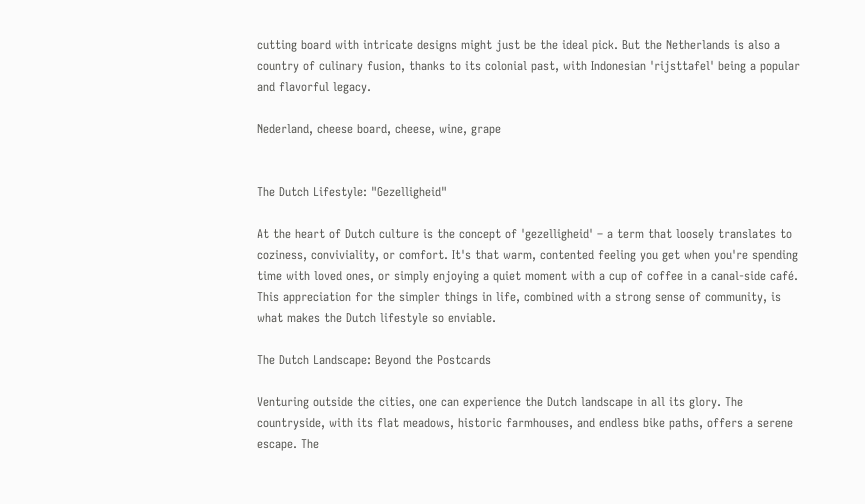cutting board with intricate designs might just be the ideal pick. But the Netherlands is also a country of culinary fusion, thanks to its colonial past, with Indonesian 'rijsttafel' being a popular and flavorful legacy.

Nederland, cheese board, cheese, wine, grape


The Dutch Lifestyle: "Gezelligheid"

At the heart of Dutch culture is the concept of 'gezelligheid' – a term that loosely translates to coziness, conviviality, or comfort. It's that warm, contented feeling you get when you're spending time with loved ones, or simply enjoying a quiet moment with a cup of coffee in a canal-side café. This appreciation for the simpler things in life, combined with a strong sense of community, is what makes the Dutch lifestyle so enviable.

The Dutch Landscape: Beyond the Postcards

Venturing outside the cities, one can experience the Dutch landscape in all its glory. The countryside, with its flat meadows, historic farmhouses, and endless bike paths, offers a serene escape. The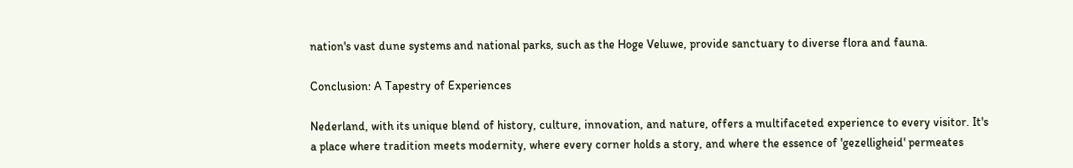nation's vast dune systems and national parks, such as the Hoge Veluwe, provide sanctuary to diverse flora and fauna.

Conclusion: A Tapestry of Experiences

Nederland, with its unique blend of history, culture, innovation, and nature, offers a multifaceted experience to every visitor. It's a place where tradition meets modernity, where every corner holds a story, and where the essence of 'gezelligheid' permeates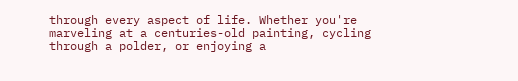through every aspect of life. Whether you're marveling at a centuries-old painting, cycling through a polder, or enjoying a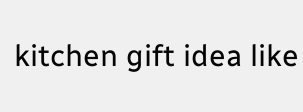kitchen gift idea like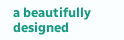a beautifully designed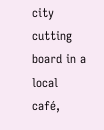city cutting board in a local café,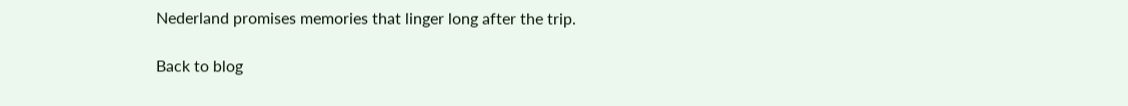Nederland promises memories that linger long after the trip.

Back to blog